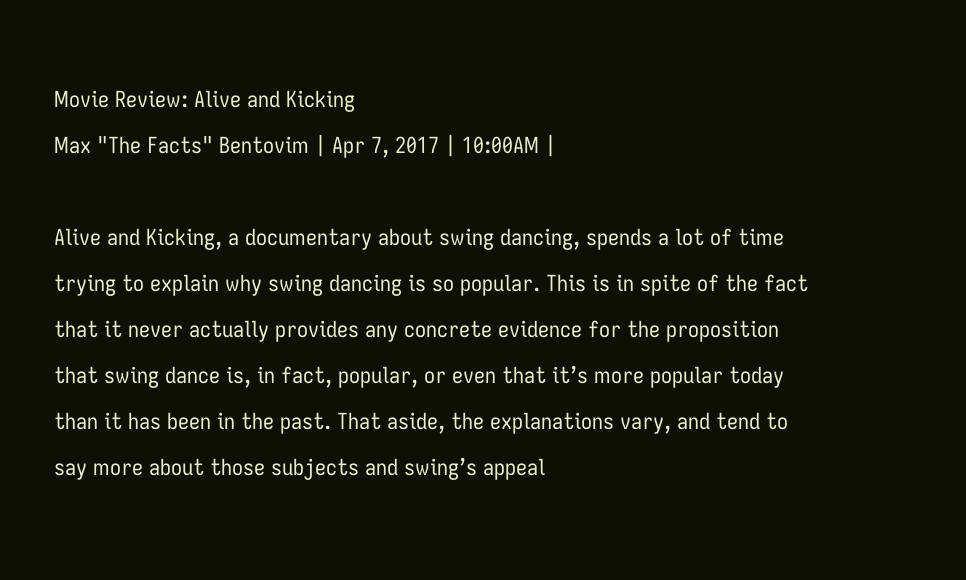Movie Review: Alive and Kicking
Max "The Facts" Bentovim | Apr 7, 2017 | 10:00AM |

Alive and Kicking, a documentary about swing dancing, spends a lot of time trying to explain why swing dancing is so popular. This is in spite of the fact that it never actually provides any concrete evidence for the proposition that swing dance is, in fact, popular, or even that it’s more popular today than it has been in the past. That aside, the explanations vary, and tend to say more about those subjects and swing’s appeal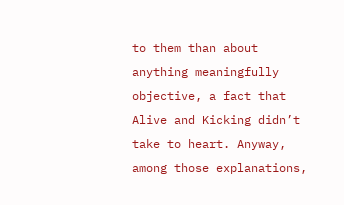to them than about anything meaningfully objective, a fact that Alive and Kicking didn’t take to heart. Anyway, among those explanations,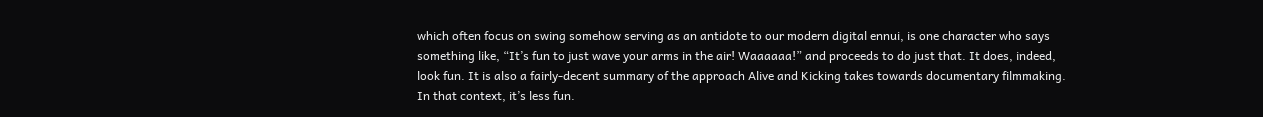which often focus on swing somehow serving as an antidote to our modern digital ennui, is one character who says something like, “It’s fun to just wave your arms in the air! Waaaaaa!” and proceeds to do just that. It does, indeed, look fun. It is also a fairly-decent summary of the approach Alive and Kicking takes towards documentary filmmaking. In that context, it’s less fun.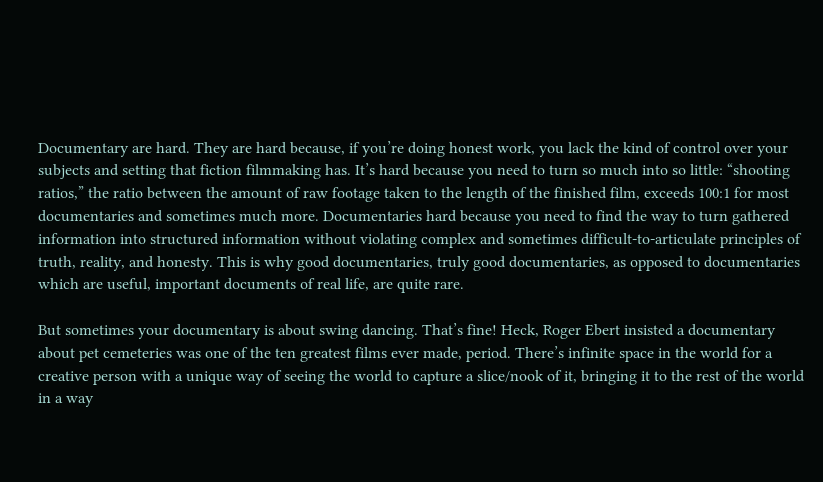Documentary are hard. They are hard because, if you’re doing honest work, you lack the kind of control over your subjects and setting that fiction filmmaking has. It’s hard because you need to turn so much into so little: “shooting ratios,” the ratio between the amount of raw footage taken to the length of the finished film, exceeds 100:1 for most documentaries and sometimes much more. Documentaries hard because you need to find the way to turn gathered information into structured information without violating complex and sometimes difficult-to-articulate principles of truth, reality, and honesty. This is why good documentaries, truly good documentaries, as opposed to documentaries which are useful, important documents of real life, are quite rare.

But sometimes your documentary is about swing dancing. That’s fine! Heck, Roger Ebert insisted a documentary about pet cemeteries was one of the ten greatest films ever made, period. There’s infinite space in the world for a creative person with a unique way of seeing the world to capture a slice/nook of it, bringing it to the rest of the world in a way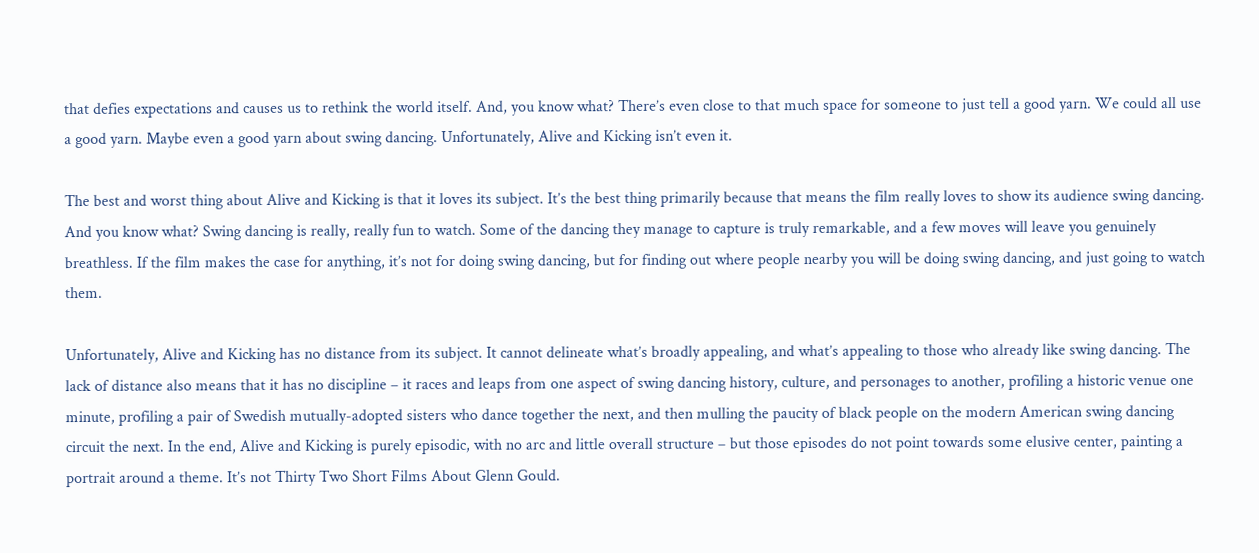that defies expectations and causes us to rethink the world itself. And, you know what? There’s even close to that much space for someone to just tell a good yarn. We could all use a good yarn. Maybe even a good yarn about swing dancing. Unfortunately, Alive and Kicking isn’t even it.

The best and worst thing about Alive and Kicking is that it loves its subject. It’s the best thing primarily because that means the film really loves to show its audience swing dancing. And you know what? Swing dancing is really, really fun to watch. Some of the dancing they manage to capture is truly remarkable, and a few moves will leave you genuinely breathless. If the film makes the case for anything, it’s not for doing swing dancing, but for finding out where people nearby you will be doing swing dancing, and just going to watch them.

Unfortunately, Alive and Kicking has no distance from its subject. It cannot delineate what’s broadly appealing, and what’s appealing to those who already like swing dancing. The lack of distance also means that it has no discipline – it races and leaps from one aspect of swing dancing history, culture, and personages to another, profiling a historic venue one minute, profiling a pair of Swedish mutually-adopted sisters who dance together the next, and then mulling the paucity of black people on the modern American swing dancing circuit the next. In the end, Alive and Kicking is purely episodic, with no arc and little overall structure – but those episodes do not point towards some elusive center, painting a portrait around a theme. It’s not Thirty Two Short Films About Glenn Gould.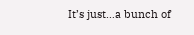It’s just…a bunch of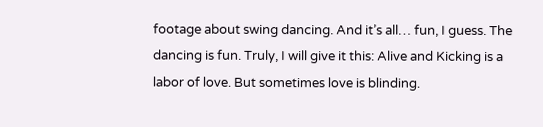footage about swing dancing. And it’s all… fun, I guess. The dancing is fun. Truly, I will give it this: Alive and Kicking is a labor of love. But sometimes love is blinding.